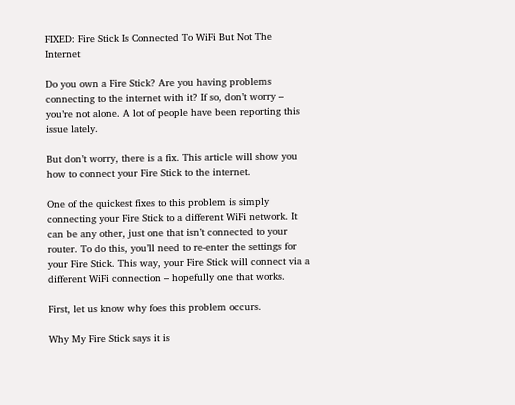FIXED: Fire Stick Is Connected To WiFi But Not The Internet

Do you own a Fire Stick? Are you having problems connecting to the internet with it? If so, don’t worry – you’re not alone. A lot of people have been reporting this issue lately.

But don’t worry, there is a fix. This article will show you how to connect your Fire Stick to the internet.

One of the quickest fixes to this problem is simply connecting your Fire Stick to a different WiFi network. It can be any other, just one that isn’t connected to your router. To do this, you’ll need to re-enter the settings for your Fire Stick. This way, your Fire Stick will connect via a different WiFi connection – hopefully one that works.

First, let us know why foes this problem occurs.

Why My Fire Stick says it is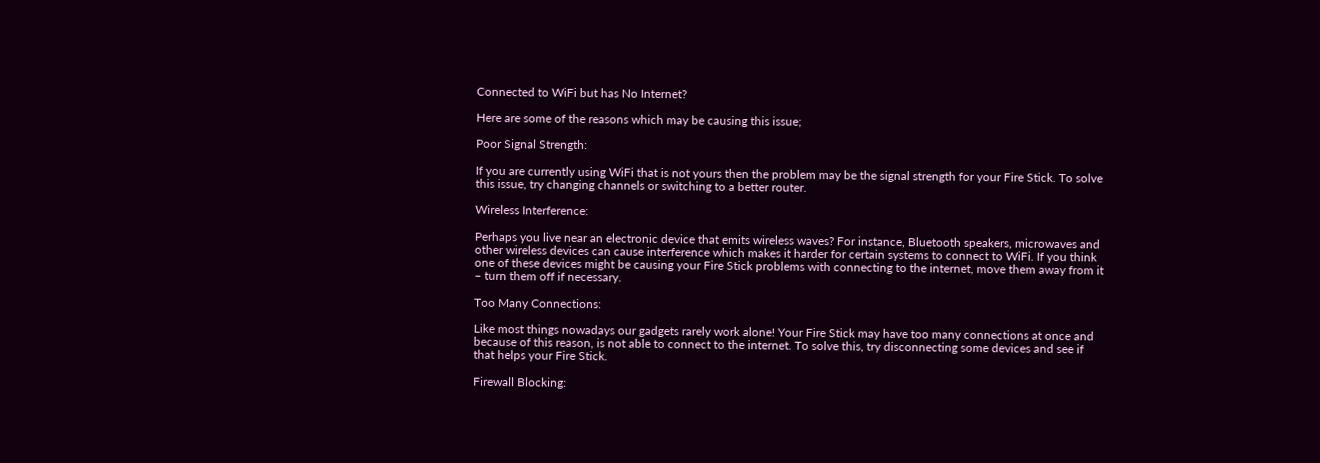Connected to WiFi but has No Internet?

Here are some of the reasons which may be causing this issue;

Poor Signal Strength:

If you are currently using WiFi that is not yours then the problem may be the signal strength for your Fire Stick. To solve this issue, try changing channels or switching to a better router.

Wireless Interference:

Perhaps you live near an electronic device that emits wireless waves? For instance, Bluetooth speakers, microwaves and other wireless devices can cause interference which makes it harder for certain systems to connect to WiFi. If you think one of these devices might be causing your Fire Stick problems with connecting to the internet, move them away from it – turn them off if necessary.

Too Many Connections:

Like most things nowadays our gadgets rarely work alone! Your Fire Stick may have too many connections at once and because of this reason, is not able to connect to the internet. To solve this, try disconnecting some devices and see if that helps your Fire Stick.

Firewall Blocking: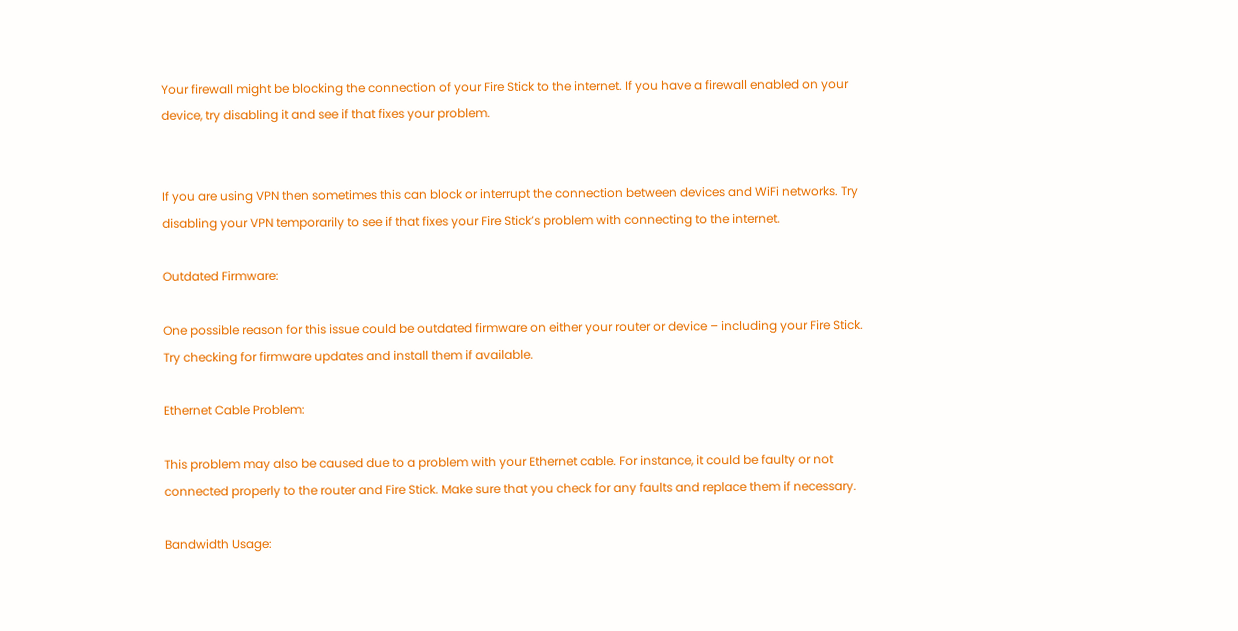Your firewall might be blocking the connection of your Fire Stick to the internet. If you have a firewall enabled on your device, try disabling it and see if that fixes your problem.


If you are using VPN then sometimes this can block or interrupt the connection between devices and WiFi networks. Try disabling your VPN temporarily to see if that fixes your Fire Stick’s problem with connecting to the internet.

Outdated Firmware:

One possible reason for this issue could be outdated firmware on either your router or device – including your Fire Stick. Try checking for firmware updates and install them if available.

Ethernet Cable Problem:

This problem may also be caused due to a problem with your Ethernet cable. For instance, it could be faulty or not connected properly to the router and Fire Stick. Make sure that you check for any faults and replace them if necessary.

Bandwidth Usage: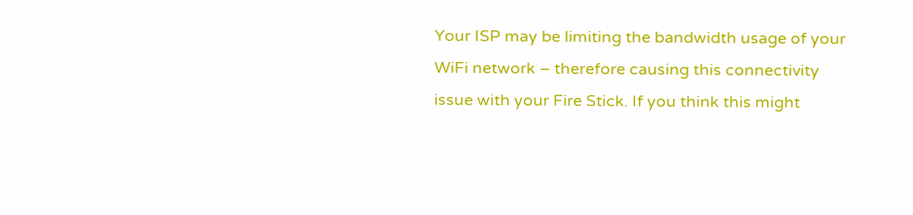Your ISP may be limiting the bandwidth usage of your WiFi network – therefore causing this connectivity issue with your Fire Stick. If you think this might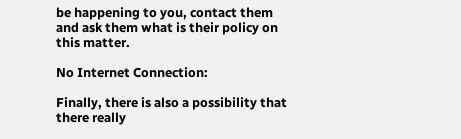be happening to you, contact them and ask them what is their policy on this matter.

No Internet Connection:

Finally, there is also a possibility that there really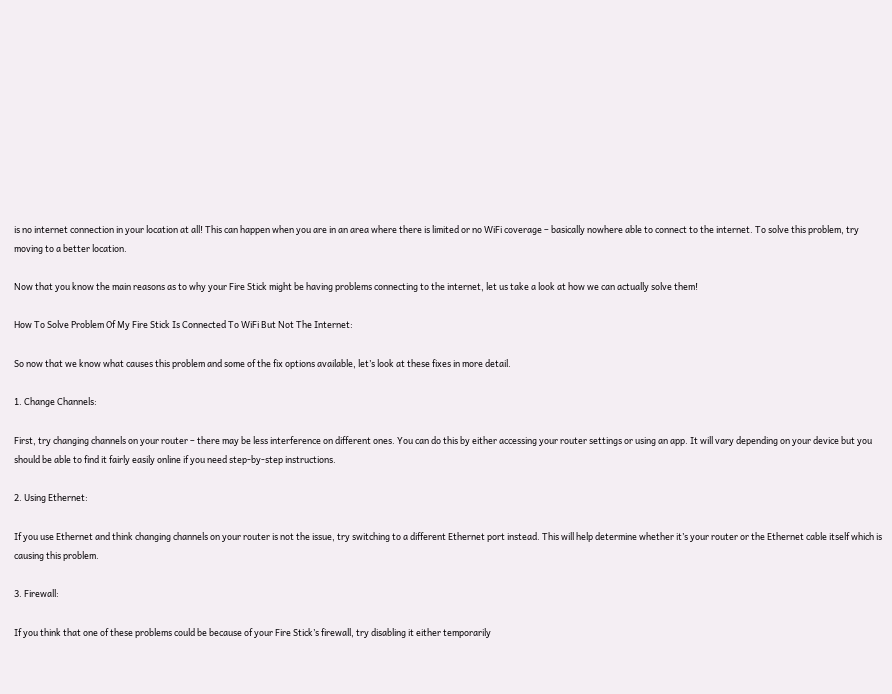is no internet connection in your location at all! This can happen when you are in an area where there is limited or no WiFi coverage – basically nowhere able to connect to the internet. To solve this problem, try moving to a better location.

Now that you know the main reasons as to why your Fire Stick might be having problems connecting to the internet, let us take a look at how we can actually solve them!

How To Solve Problem Of My Fire Stick Is Connected To WiFi But Not The Internet:

So now that we know what causes this problem and some of the fix options available, let’s look at these fixes in more detail.

1. Change Channels:

First, try changing channels on your router – there may be less interference on different ones. You can do this by either accessing your router settings or using an app. It will vary depending on your device but you should be able to find it fairly easily online if you need step-by-step instructions.

2. Using Ethernet:

If you use Ethernet and think changing channels on your router is not the issue, try switching to a different Ethernet port instead. This will help determine whether it’s your router or the Ethernet cable itself which is causing this problem.

3. Firewall:

If you think that one of these problems could be because of your Fire Stick’s firewall, try disabling it either temporarily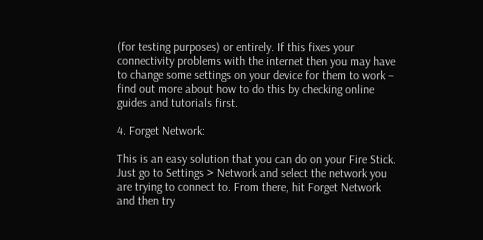(for testing purposes) or entirely. If this fixes your connectivity problems with the internet then you may have to change some settings on your device for them to work – find out more about how to do this by checking online guides and tutorials first.

4. Forget Network:

This is an easy solution that you can do on your Fire Stick. Just go to Settings > Network and select the network you are trying to connect to. From there, hit Forget Network and then try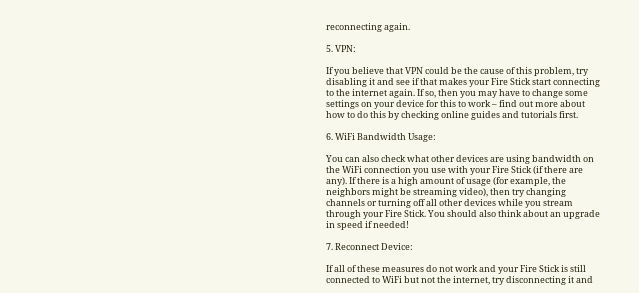reconnecting again.

5. VPN:

If you believe that VPN could be the cause of this problem, try disabling it and see if that makes your Fire Stick start connecting to the internet again. If so, then you may have to change some settings on your device for this to work – find out more about how to do this by checking online guides and tutorials first.

6. WiFi Bandwidth Usage:

You can also check what other devices are using bandwidth on the WiFi connection you use with your Fire Stick (if there are any). If there is a high amount of usage (for example, the neighbors might be streaming video), then try changing channels or turning off all other devices while you stream through your Fire Stick. You should also think about an upgrade in speed if needed!

7. Reconnect Device:

If all of these measures do not work and your Fire Stick is still connected to WiFi but not the internet, try disconnecting it and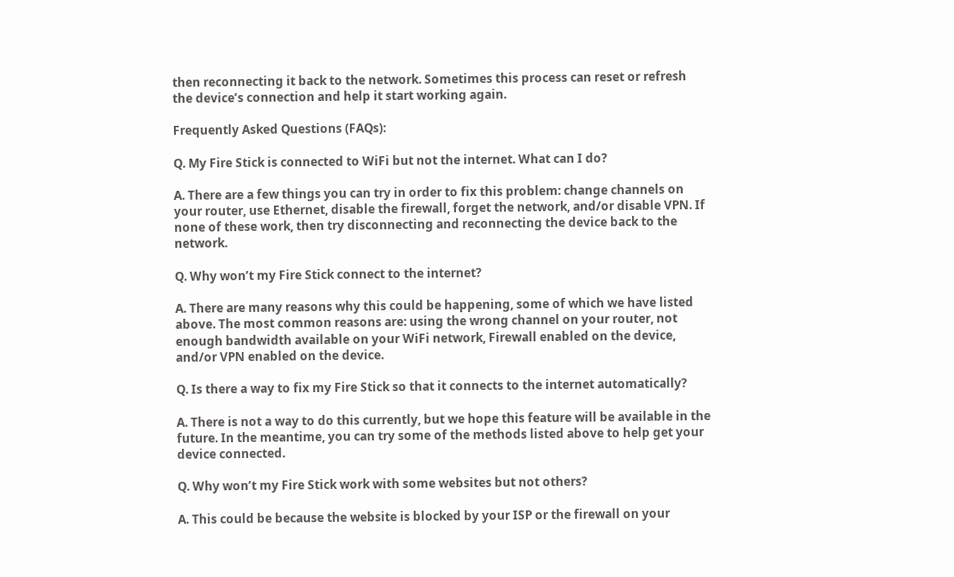then reconnecting it back to the network. Sometimes this process can reset or refresh the device’s connection and help it start working again.

Frequently Asked Questions (FAQs):

Q. My Fire Stick is connected to WiFi but not the internet. What can I do?

A. There are a few things you can try in order to fix this problem: change channels on your router, use Ethernet, disable the firewall, forget the network, and/or disable VPN. If none of these work, then try disconnecting and reconnecting the device back to the network.

Q. Why won’t my Fire Stick connect to the internet?

A. There are many reasons why this could be happening, some of which we have listed above. The most common reasons are: using the wrong channel on your router, not enough bandwidth available on your WiFi network, Firewall enabled on the device, and/or VPN enabled on the device.

Q. Is there a way to fix my Fire Stick so that it connects to the internet automatically?

A. There is not a way to do this currently, but we hope this feature will be available in the future. In the meantime, you can try some of the methods listed above to help get your device connected.

Q. Why won’t my Fire Stick work with some websites but not others?

A. This could be because the website is blocked by your ISP or the firewall on your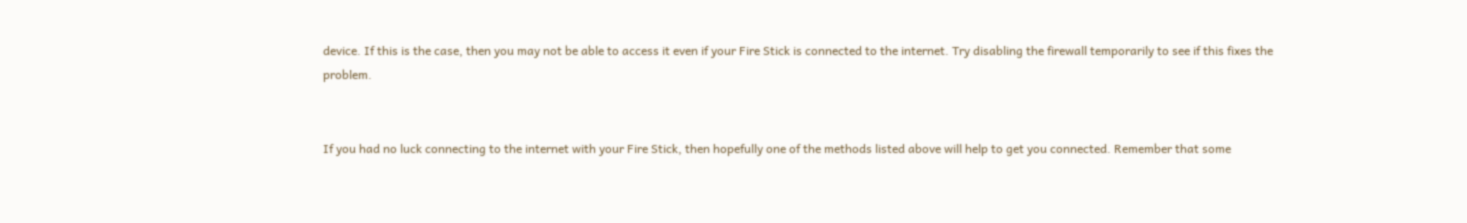device. If this is the case, then you may not be able to access it even if your Fire Stick is connected to the internet. Try disabling the firewall temporarily to see if this fixes the problem.


If you had no luck connecting to the internet with your Fire Stick, then hopefully one of the methods listed above will help to get you connected. Remember that some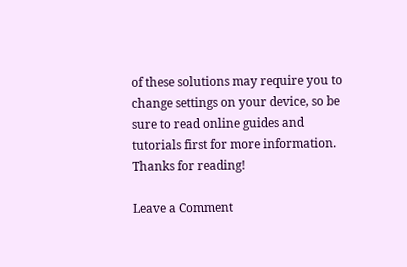of these solutions may require you to change settings on your device, so be sure to read online guides and tutorials first for more information. Thanks for reading!

Leave a Comment